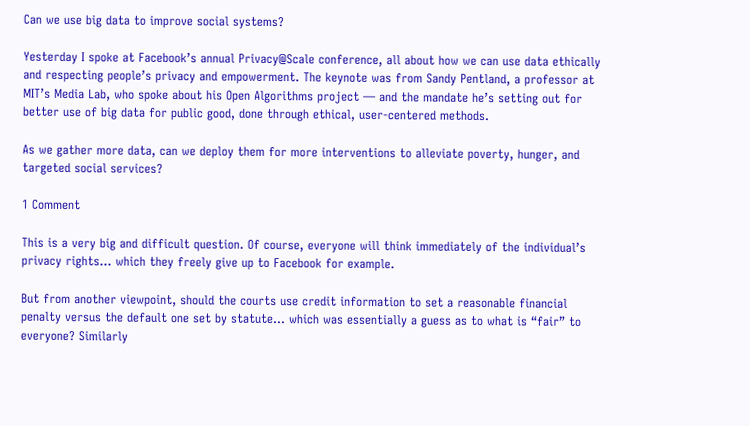Can we use big data to improve social systems?

Yesterday I spoke at Facebook’s annual Privacy@Scale conference, all about how we can use data ethically and respecting people’s privacy and empowerment. The keynote was from Sandy Pentland, a professor at MIT’s Media Lab, who spoke about his Open Algorithms project — and the mandate he’s setting out for better use of big data for public good, done through ethical, user-centered methods.

As we gather more data, can we deploy them for more interventions to alleviate poverty, hunger, and targeted social services?

1 Comment

This is a very big and difficult question. Of course, everyone will think immediately of the individual’s privacy rights… which they freely give up to Facebook for example.

But from another viewpoint, should the courts use credit information to set a reasonable financial penalty versus the default one set by statute… which was essentially a guess as to what is “fair” to everyone? Similarly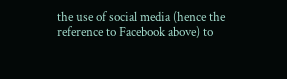the use of social media (hence the reference to Facebook above) to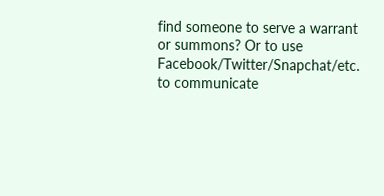find someone to serve a warrant or summons? Or to use Facebook/Twitter/Snapchat/etc. to communicate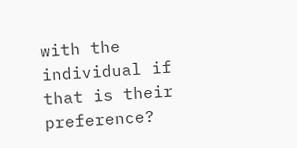with the individual if that is their preference?